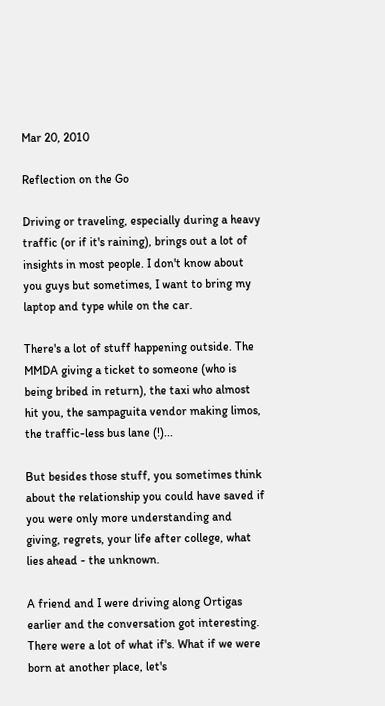Mar 20, 2010

Reflection on the Go

Driving or traveling, especially during a heavy traffic (or if it's raining), brings out a lot of insights in most people. I don't know about you guys but sometimes, I want to bring my laptop and type while on the car.

There's a lot of stuff happening outside. The MMDA giving a ticket to someone (who is being bribed in return), the taxi who almost hit you, the sampaguita vendor making limos, the traffic-less bus lane (!)...

But besides those stuff, you sometimes think about the relationship you could have saved if you were only more understanding and giving, regrets, your life after college, what lies ahead - the unknown.

A friend and I were driving along Ortigas earlier and the conversation got interesting. There were a lot of what if's. What if we were born at another place, let's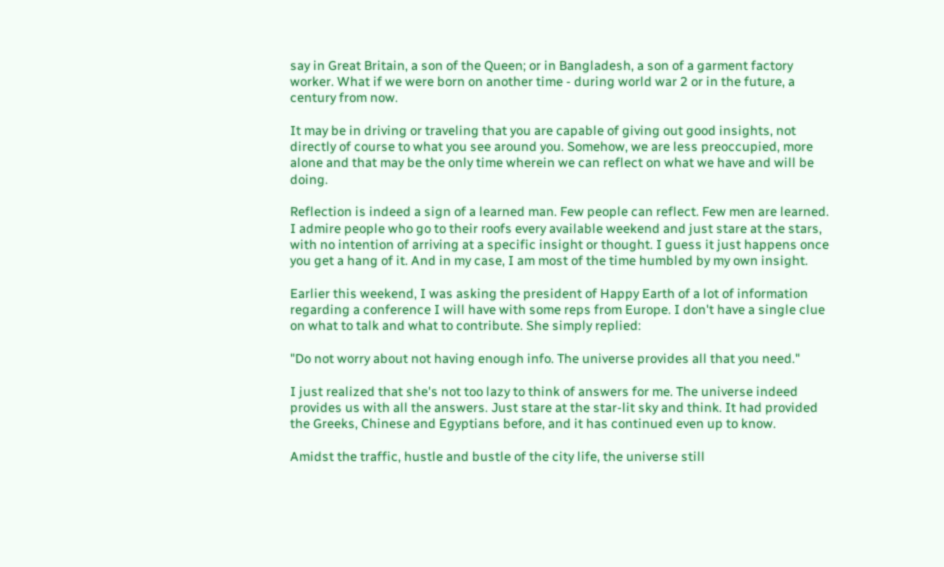say in Great Britain, a son of the Queen; or in Bangladesh, a son of a garment factory worker. What if we were born on another time - during world war 2 or in the future, a century from now.

It may be in driving or traveling that you are capable of giving out good insights, not directly of course to what you see around you. Somehow, we are less preoccupied, more alone and that may be the only time wherein we can reflect on what we have and will be doing.

Reflection is indeed a sign of a learned man. Few people can reflect. Few men are learned. I admire people who go to their roofs every available weekend and just stare at the stars, with no intention of arriving at a specific insight or thought. I guess it just happens once you get a hang of it. And in my case, I am most of the time humbled by my own insight.

Earlier this weekend, I was asking the president of Happy Earth of a lot of information regarding a conference I will have with some reps from Europe. I don't have a single clue on what to talk and what to contribute. She simply replied:

"Do not worry about not having enough info. The universe provides all that you need."

I just realized that she's not too lazy to think of answers for me. The universe indeed provides us with all the answers. Just stare at the star-lit sky and think. It had provided the Greeks, Chinese and Egyptians before, and it has continued even up to know.

Amidst the traffic, hustle and bustle of the city life, the universe still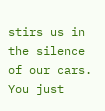stirs us in the silence of our cars. You just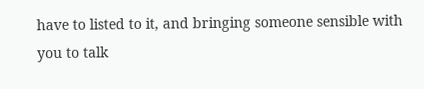have to listed to it, and bringing someone sensible with you to talk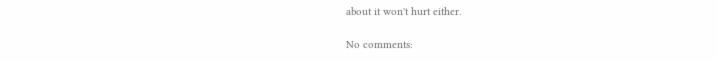about it won't hurt either.

No comments: